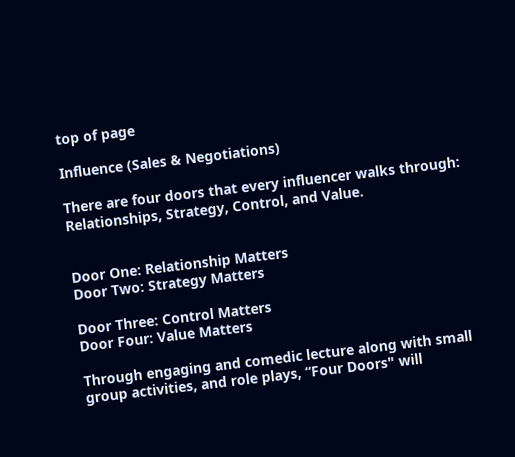top of page

Influence (Sales & Negotiations)

There are four doors that every influencer walks through: Relationships, Strategy, Control, and Value.


Door One: Relationship Matters
Door Two: Strategy Matters

Door Three: Control Matters
Door Four: Value Matters

Through engaging and comedic lecture along with small group activities, and role plays, “Four Doors" will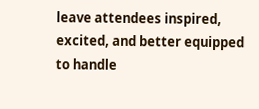leave attendees inspired, excited, and better equipped to handle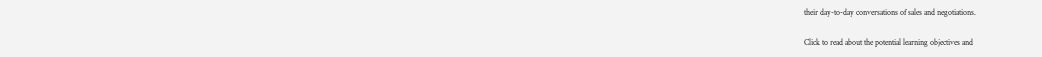their day-to-day conversations of sales and negotiations.

Click to read about the potential learning objectives and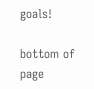goals!

bottom of page